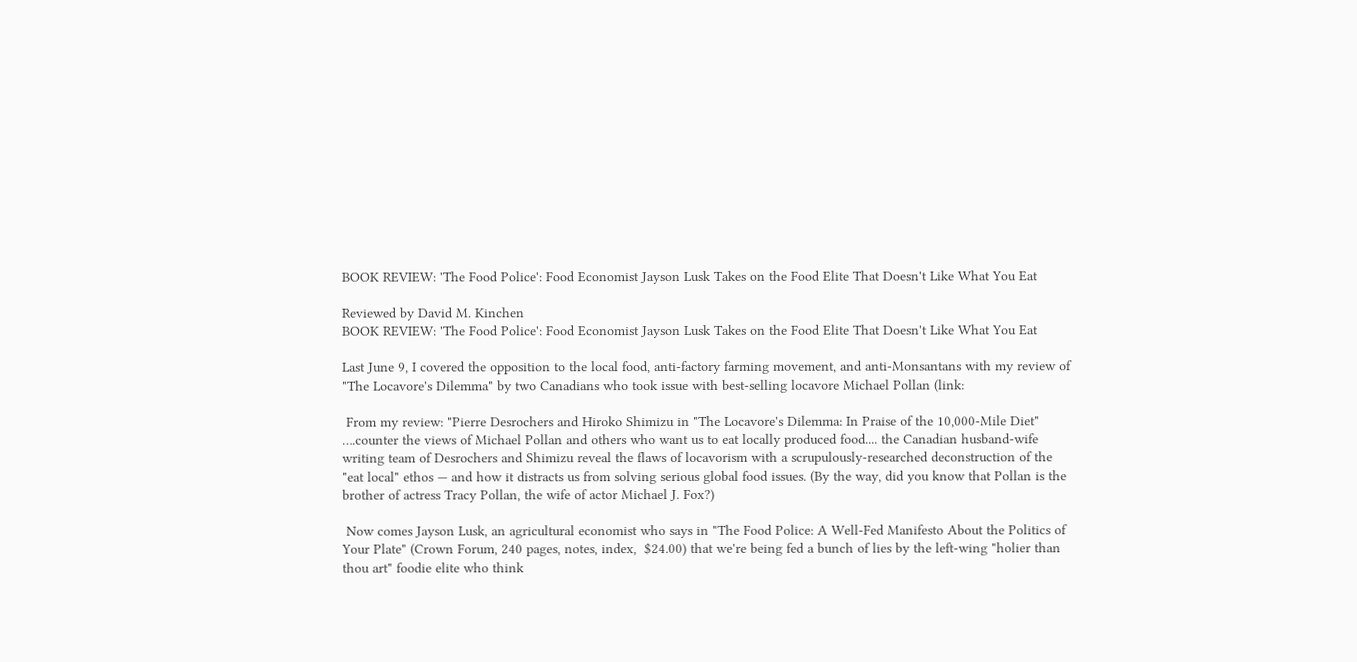BOOK REVIEW: 'The Food Police': Food Economist Jayson Lusk Takes on the Food Elite That Doesn't Like What You Eat

Reviewed by David M. Kinchen
BOOK REVIEW: 'The Food Police': Food Economist Jayson Lusk Takes on the Food Elite That Doesn't Like What You Eat

Last June 9, I covered the opposition to the local food, anti-factory farming movement, and anti-Monsantans with my review of "The Locavore's Dilemma" by two Canadians who took issue with best-selling locavore Michael Pollan (link:

 From my review: "Pierre Desrochers and Hiroko Shimizu in "The Locavore's Dilemma: In Praise of the 10,000-Mile Diet" ….counter the views of Michael Pollan and others who want us to eat locally produced food.... the Canadian husband-wife writing team of Desrochers and Shimizu reveal the flaws of locavorism with a scrupulously-researched deconstruction of the "eat local" ethos — and how it distracts us from solving serious global food issues. (By the way, did you know that Pollan is the brother of actress Tracy Pollan, the wife of actor Michael J. Fox?)

 Now comes Jayson Lusk, an agricultural economist who says in "The Food Police: A Well-Fed Manifesto About the Politics of Your Plate" (Crown Forum, 240 pages, notes, index,  $24.00) that we're being fed a bunch of lies by the left-wing "holier than thou art" foodie elite who think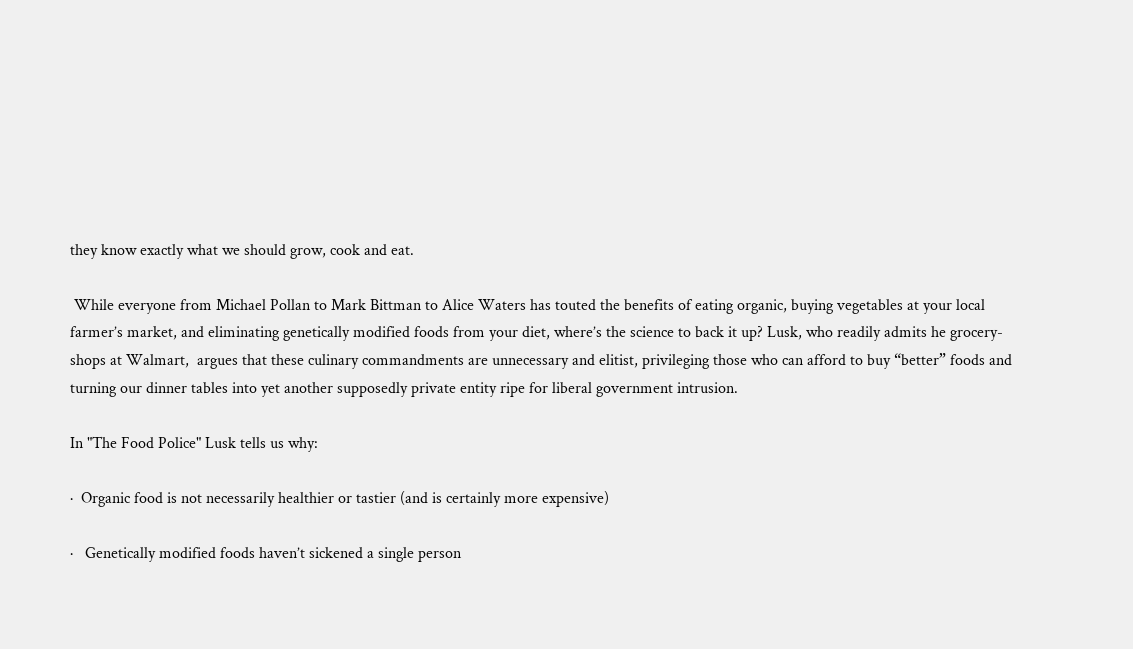they know exactly what we should grow, cook and eat.

 While everyone from Michael Pollan to Mark Bittman to Alice Waters has touted the benefits of eating organic, buying vegetables at your local farmer’s market, and eliminating genetically modified foods from your diet, where’s the science to back it up? Lusk, who readily admits he grocery-shops at Walmart,  argues that these culinary commandments are unnecessary and elitist, privileging those who can afford to buy “better” foods and turning our dinner tables into yet another supposedly private entity ripe for liberal government intrusion.

In "The Food Police" Lusk tells us why:

·  Organic food is not necessarily healthier or tastier (and is certainly more expensive)

·   Genetically modified foods haven’t sickened a single person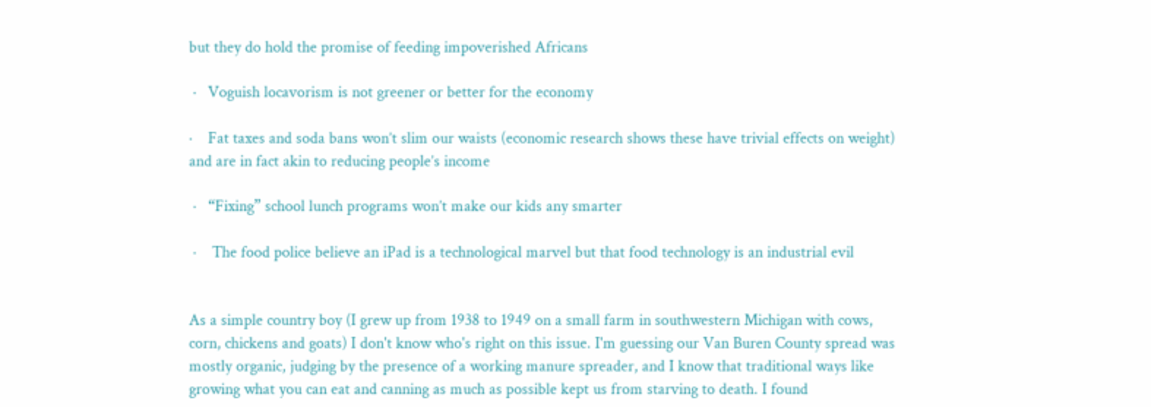but they do hold the promise of feeding impoverished Africans

 ·   Voguish locavorism is not greener or better for the economy

·    Fat taxes and soda bans won’t slim our waists (economic research shows these have trivial effects on weight) and are in fact akin to reducing people’s income

 ·   “Fixing” school lunch programs won’t make our kids any smarter

 ·    The food police believe an iPad is a technological marvel but that food technology is an industrial evil


As a simple country boy (I grew up from 1938 to 1949 on a small farm in southwestern Michigan with cows, corn, chickens and goats) I don't know who's right on this issue. I'm guessing our Van Buren County spread was mostly organic, judging by the presence of a working manure spreader, and I know that traditional ways like growing what you can eat and canning as much as possible kept us from starving to death. I found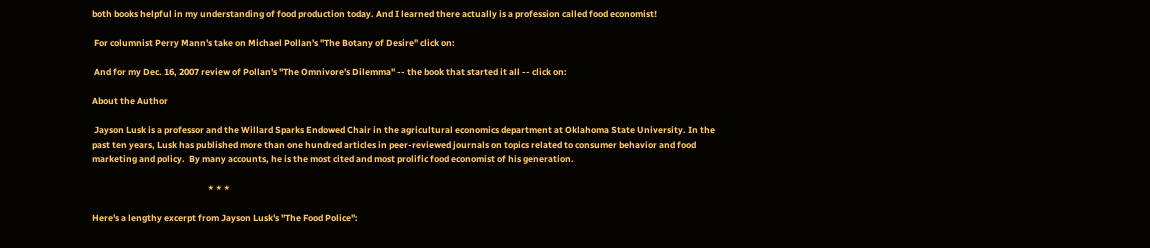both books helpful in my understanding of food production today. And I learned there actually is a profession called food economist!

 For columnist Perry Mann's take on Michael Pollan's "The Botany of Desire" click on:

 And for my Dec. 16, 2007 review of Pollan's "The Omnivore's Dilemma" -- the book that started it all -- click on:

About the Author

 Jayson Lusk is a professor and the Willard Sparks Endowed Chair in the agricultural economics department at Oklahoma State University. In the past ten years, Lusk has published more than one hundred articles in peer-reviewed journals on topics related to consumer behavior and food marketing and policy.  By many accounts, he is the most cited and most prolific food economist of his generation.

                                                          * * *

Here's a lengthy excerpt from Jayson Lusk's "The Food Police":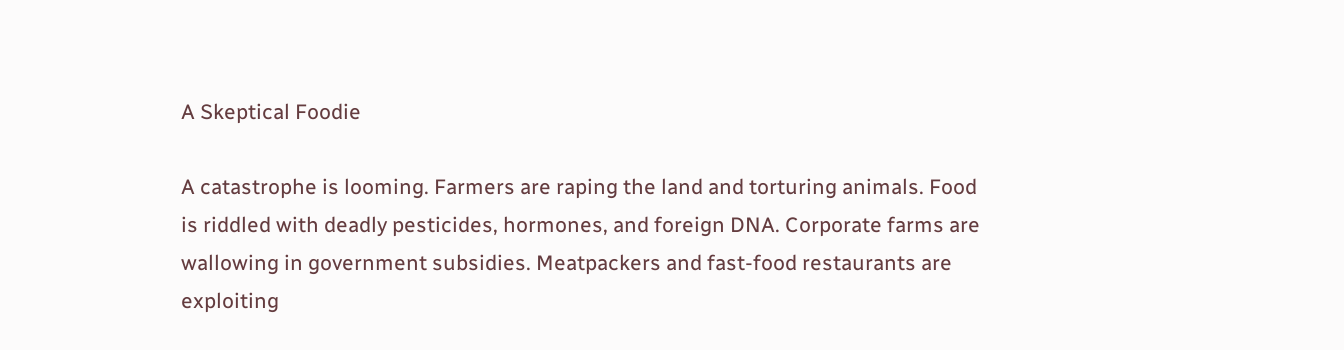A Skeptical Foodie

A catastrophe is looming. Farmers are raping the land and torturing animals. Food is riddled with deadly pesticides, hormones, and foreign DNA. Corporate farms are wallowing in government subsidies. Meatpackers and fast-food restaurants are exploiting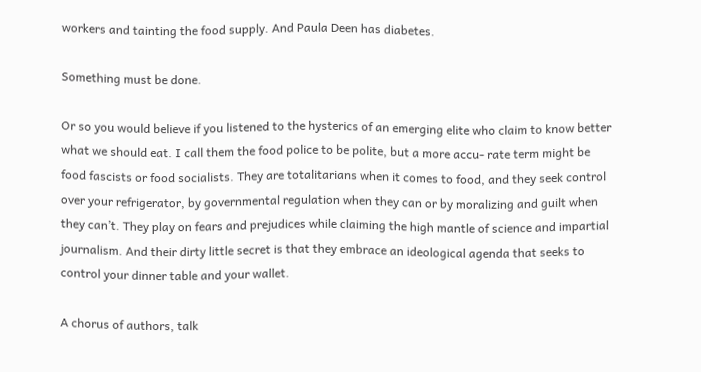workers and tainting the food supply. And Paula Deen has diabetes.

Something must be done.

Or so you would believe if you listened to the hysterics of an emerging elite who claim to know better what we should eat. I call them the food police to be polite, but a more accu- rate term might be food fascists or food socialists. They are totalitarians when it comes to food, and they seek control over your refrigerator, by governmental regulation when they can or by moralizing and guilt when they can’t. They play on fears and prejudices while claiming the high mantle of science and impartial journalism. And their dirty little secret is that they embrace an ideological agenda that seeks to control your dinner table and your wallet.

A chorus of authors, talk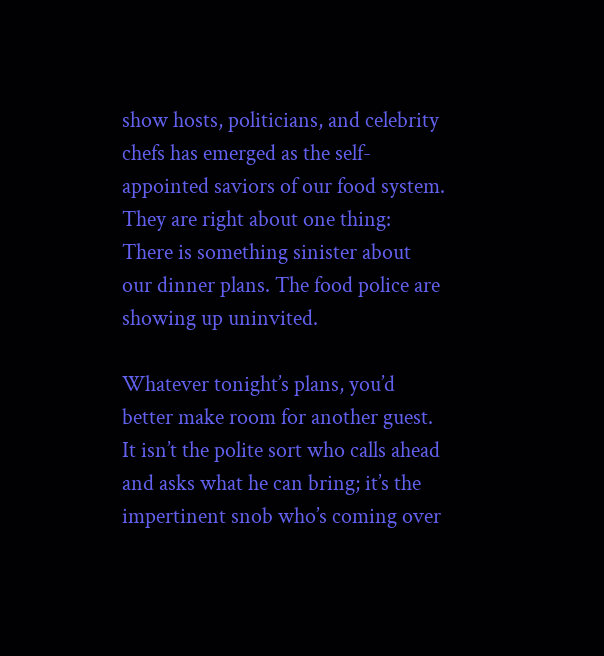show hosts, politicians, and celebrity chefs has emerged as the self-appointed saviors of our food system. They are right about one thing: There is something sinister about our dinner plans. The food police are showing up uninvited.

Whatever tonight’s plans, you’d better make room for another guest. It isn’t the polite sort who calls ahead and asks what he can bring; it’s the impertinent snob who’s coming over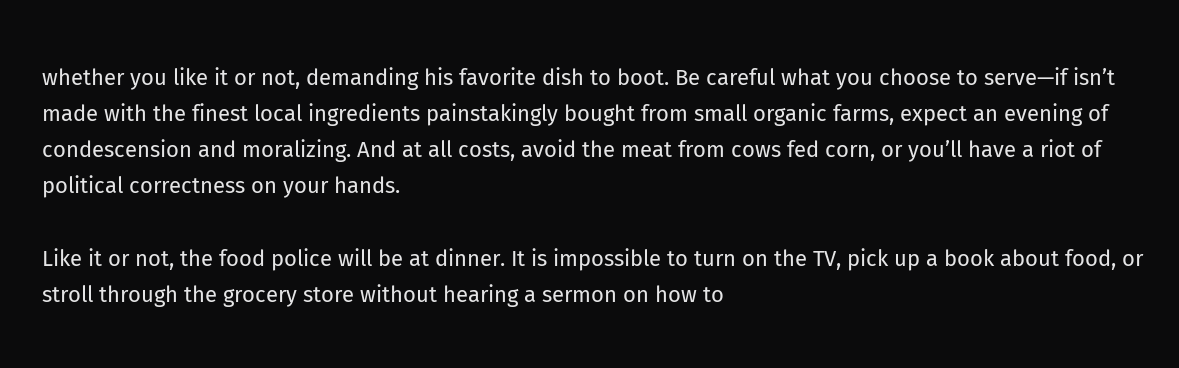whether you like it or not, demanding his favorite dish to boot. Be careful what you choose to serve—if isn’t made with the finest local ingredients painstakingly bought from small organic farms, expect an evening of condescension and moralizing. And at all costs, avoid the meat from cows fed corn, or you’ll have a riot of political correctness on your hands.

Like it or not, the food police will be at dinner. It is impossible to turn on the TV, pick up a book about food, or stroll through the grocery store without hearing a sermon on how to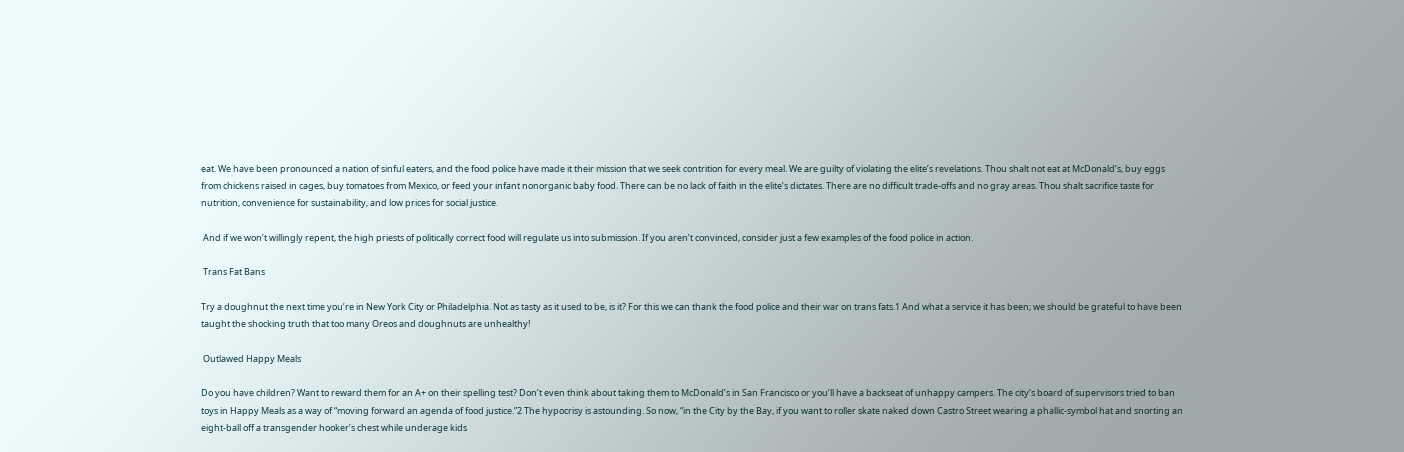eat. We have been pronounced a nation of sinful eaters, and the food police have made it their mission that we seek contrition for every meal. We are guilty of violating the elite’s revelations. Thou shalt not eat at McDonald’s, buy eggs from chickens raised in cages, buy tomatoes from Mexico, or feed your infant nonorganic baby food. There can be no lack of faith in the elite’s dictates. There are no difficult trade-offs and no gray areas. Thou shalt sacrifice taste for nutrition, convenience for sustainability, and low prices for social justice.

 And if we won’t willingly repent, the high priests of politically correct food will regulate us into submission. If you aren’t convinced, consider just a few examples of the food police in action.

 Trans Fat Bans

Try a doughnut the next time you’re in New York City or Philadelphia. Not as tasty as it used to be, is it? For this we can thank the food police and their war on trans fats.1 And what a service it has been; we should be grateful to have been taught the shocking truth that too many Oreos and doughnuts are unhealthy!

 Outlawed Happy Meals

Do you have children? Want to reward them for an A+ on their spelling test? Don’t even think about taking them to McDonald’s in San Francisco or you’ll have a backseat of unhappy campers. The city’s board of supervisors tried to ban toys in Happy Meals as a way of “moving forward an agenda of food justice.”2 The hypocrisy is astounding. So now, “in the City by the Bay, if you want to roller skate naked down Castro Street wearing a phallic-symbol hat and snorting an eight-ball off a transgender hooker’s chest while underage kids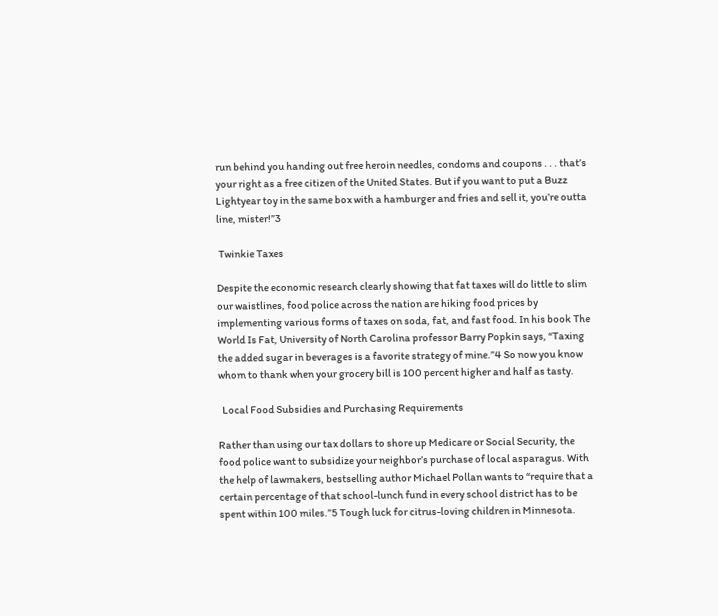run behind you handing out free heroin needles, condoms and coupons . . . that’s your right as a free citizen of the United States. But if you want to put a Buzz Lightyear toy in the same box with a hamburger and fries and sell it, you’re outta line, mister!”3

 Twinkie Taxes

Despite the economic research clearly showing that fat taxes will do little to slim our waistlines, food police across the nation are hiking food prices by implementing various forms of taxes on soda, fat, and fast food. In his book The World Is Fat, University of North Carolina professor Barry Popkin says, “Taxing the added sugar in beverages is a favorite strategy of mine.”4 So now you know whom to thank when your grocery bill is 100 percent higher and half as tasty.

  Local Food Subsidies and Purchasing Requirements

Rather than using our tax dollars to shore up Medicare or Social Security, the food police want to subsidize your neighbor’s purchase of local asparagus. With the help of lawmakers, bestselling author Michael Pollan wants to “require that a certain percentage of that school-lunch fund in every school district has to be spent within 100 miles.”5 Tough luck for citrus-loving children in Minnesota.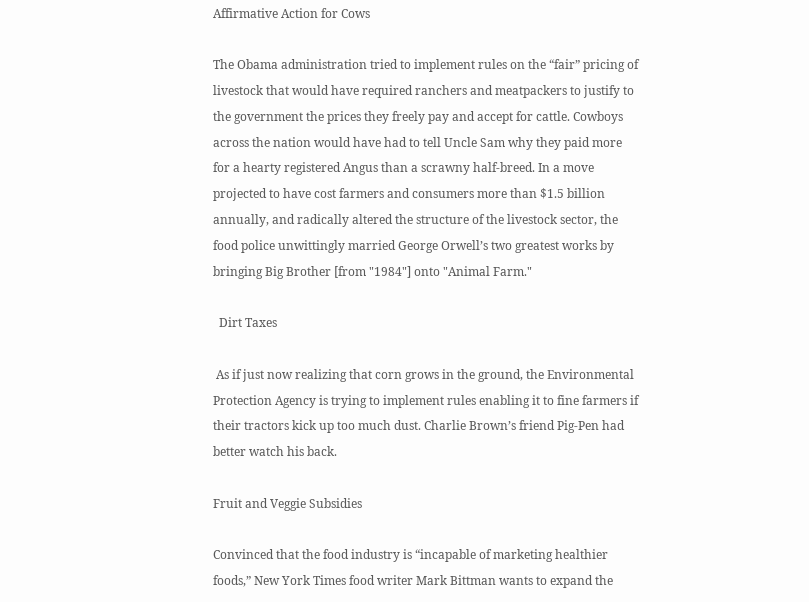Affirmative Action for Cows

The Obama administration tried to implement rules on the “fair” pricing of livestock that would have required ranchers and meatpackers to justify to the government the prices they freely pay and accept for cattle. Cowboys across the nation would have had to tell Uncle Sam why they paid more for a hearty registered Angus than a scrawny half-breed. In a move projected to have cost farmers and consumers more than $1.5 billion annually, and radically altered the structure of the livestock sector, the food police unwittingly married George Orwell’s two greatest works by bringing Big Brother [from "1984"] onto "Animal Farm."

  Dirt Taxes

 As if just now realizing that corn grows in the ground, the Environmental Protection Agency is trying to implement rules enabling it to fine farmers if their tractors kick up too much dust. Charlie Brown’s friend Pig-Pen had better watch his back.

Fruit and Veggie Subsidies

Convinced that the food industry is “incapable of marketing healthier foods,” New York Times food writer Mark Bittman wants to expand the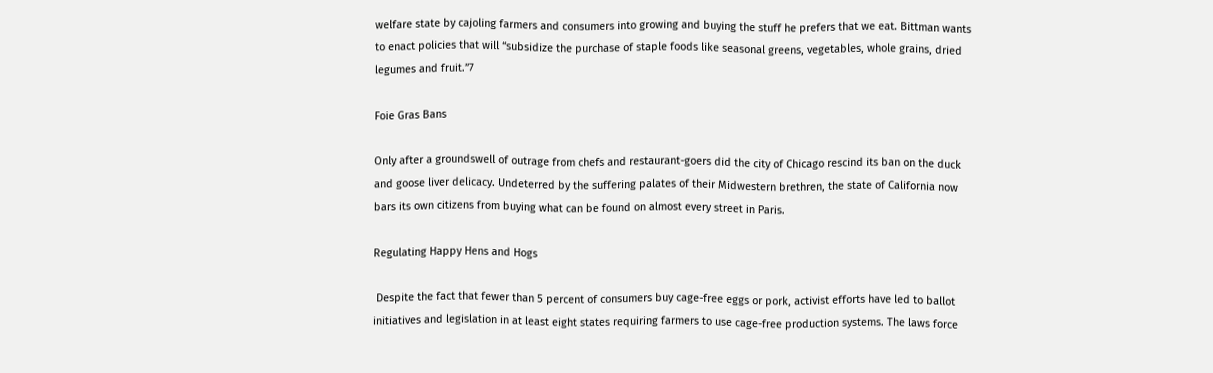welfare state by cajoling farmers and consumers into growing and buying the stuff he prefers that we eat. Bittman wants to enact policies that will “subsidize the purchase of staple foods like seasonal greens, vegetables, whole grains, dried legumes and fruit.”7

Foie Gras Bans

Only after a groundswell of outrage from chefs and restaurant-goers did the city of Chicago rescind its ban on the duck and goose liver delicacy. Undeterred by the suffering palates of their Midwestern brethren, the state of California now bars its own citizens from buying what can be found on almost every street in Paris.

Regulating Happy Hens and Hogs

 Despite the fact that fewer than 5 percent of consumers buy cage-free eggs or pork, activist efforts have led to ballot initiatives and legislation in at least eight states requiring farmers to use cage-free production systems. The laws force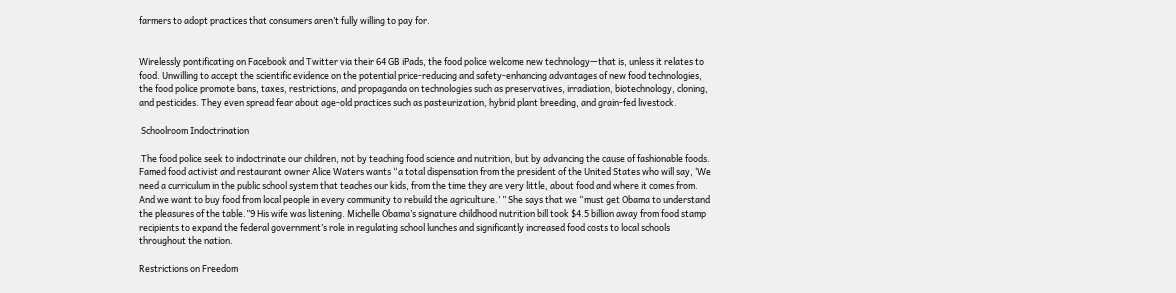farmers to adopt practices that consumers aren’t fully willing to pay for.


Wirelessly pontificating on Facebook and Twitter via their 64 GB iPads, the food police welcome new technology—that is, unless it relates to food. Unwilling to accept the scientific evidence on the potential price-reducing and safety-enhancing advantages of new food technologies, the food police promote bans, taxes, restrictions, and propaganda on technologies such as preservatives, irradiation, biotechnology, cloning, and pesticides. They even spread fear about age-old practices such as pasteurization, hybrid plant breeding, and grain-fed livestock.

 Schoolroom Indoctrination

 The food police seek to indoctrinate our children, not by teaching food science and nutrition, but by advancing the cause of fashionable foods. Famed food activist and restaurant owner Alice Waters wants “a total dispensation from the president of the United States who will say, ‘We need a curriculum in the public school system that teaches our kids, from the time they are very little, about food and where it comes from. And we want to buy food from local people in every community to rebuild the agriculture.’ ” She says that we “must get Obama to understand the pleasures of the table.”9 His wife was listening. Michelle Obama’s signature childhood nutrition bill took $4.5 billion away from food stamp recipients to expand the federal government’s role in regulating school lunches and significantly increased food costs to local schools throughout the nation.

Restrictions on Freedom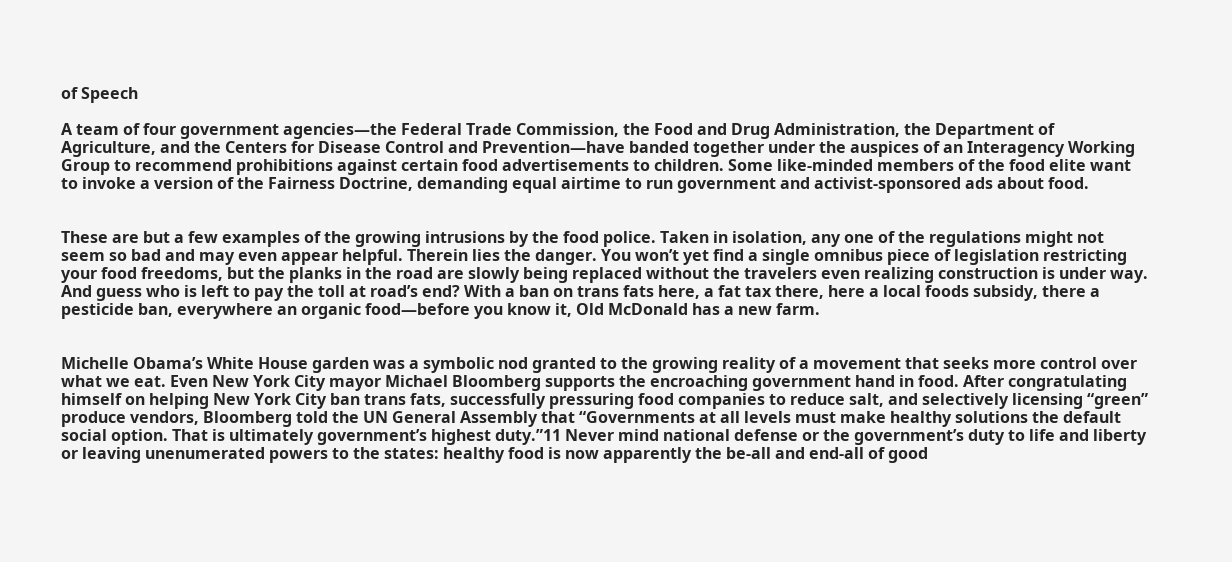of Speech

A team of four government agencies—the Federal Trade Commission, the Food and Drug Administration, the Department of Agriculture, and the Centers for Disease Control and Prevention—have banded together under the auspices of an Interagency Working Group to recommend prohibitions against certain food advertisements to children. Some like-minded members of the food elite want to invoke a version of the Fairness Doctrine, demanding equal airtime to run government and activist-sponsored ads about food.


These are but a few examples of the growing intrusions by the food police. Taken in isolation, any one of the regulations might not seem so bad and may even appear helpful. Therein lies the danger. You won’t yet find a single omnibus piece of legislation restricting your food freedoms, but the planks in the road are slowly being replaced without the travelers even realizing construction is under way. And guess who is left to pay the toll at road’s end? With a ban on trans fats here, a fat tax there, here a local foods subsidy, there a pesticide ban, everywhere an organic food—before you know it, Old McDonald has a new farm.


Michelle Obama’s White House garden was a symbolic nod granted to the growing reality of a movement that seeks more control over what we eat. Even New York City mayor Michael Bloomberg supports the encroaching government hand in food. After congratulating himself on helping New York City ban trans fats, successfully pressuring food companies to reduce salt, and selectively licensing “green” produce vendors, Bloomberg told the UN General Assembly that “Governments at all levels must make healthy solutions the default social option. That is ultimately government’s highest duty.”11 Never mind national defense or the government’s duty to life and liberty or leaving unenumerated powers to the states: healthy food is now apparently the be-all and end-all of good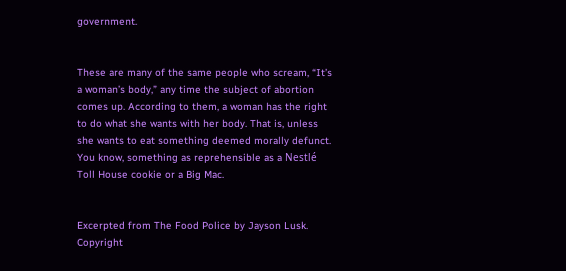government.


These are many of the same people who scream, “It’s a woman’s body,” any time the subject of abortion comes up. According to them, a woman has the right to do what she wants with her body. That is, unless she wants to eat something deemed morally defunct. You know, something as reprehensible as a Nestlé Toll House cookie or a Big Mac.


Excerpted from The Food Police by Jayson Lusk. Copyright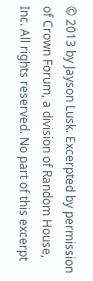© 2013 by Jayson Lusk. Excerpted by permission of Crown Forum, a division of Random House, Inc. All rights reserved. No part of this excerpt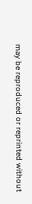may be reproduced or reprinted without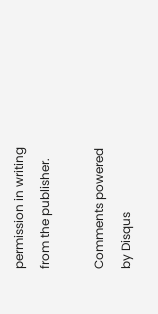permission in writing from the publisher.

Comments powered by Disqus